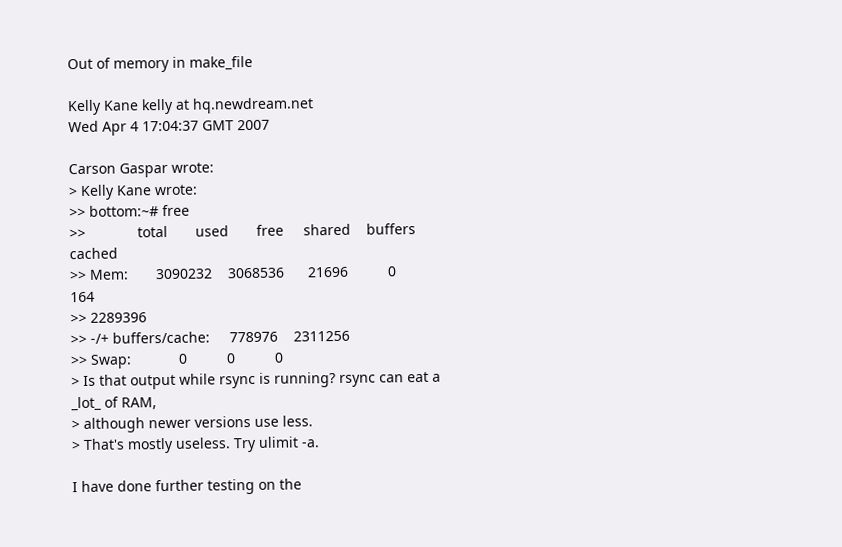Out of memory in make_file

Kelly Kane kelly at hq.newdream.net
Wed Apr 4 17:04:37 GMT 2007

Carson Gaspar wrote:
> Kelly Kane wrote:
>> bottom:~# free
>>             total       used       free     shared    buffers     cached
>> Mem:       3090232    3068536      21696          0        164
>> 2289396
>> -/+ buffers/cache:     778976    2311256
>> Swap:            0          0          0
> Is that output while rsync is running? rsync can eat a _lot_ of RAM,
> although newer versions use less.
> That's mostly useless. Try ulimit -a.

I have done further testing on the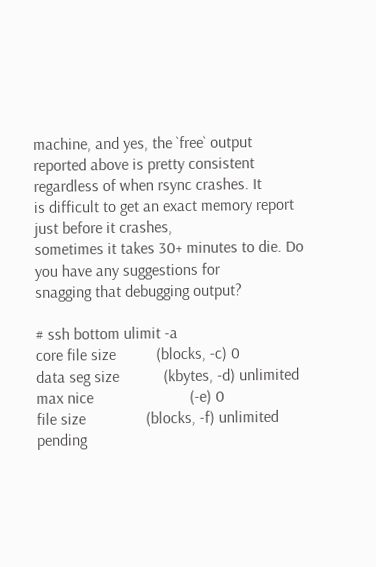machine, and yes, the `free` output
reported above is pretty consistent regardless of when rsync crashes. It
is difficult to get an exact memory report just before it crashes,
sometimes it takes 30+ minutes to die. Do you have any suggestions for
snagging that debugging output?

# ssh bottom ulimit -a
core file size          (blocks, -c) 0
data seg size           (kbytes, -d) unlimited
max nice                        (-e) 0
file size               (blocks, -f) unlimited
pending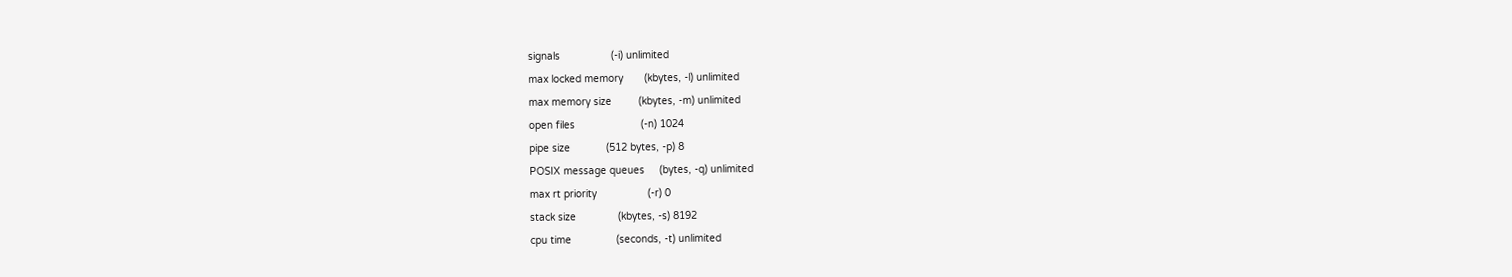signals                 (-i) unlimited
max locked memory       (kbytes, -l) unlimited
max memory size         (kbytes, -m) unlimited
open files                      (-n) 1024
pipe size            (512 bytes, -p) 8
POSIX message queues     (bytes, -q) unlimited
max rt priority                 (-r) 0
stack size              (kbytes, -s) 8192
cpu time               (seconds, -t) unlimited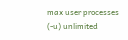max user processes              (-u) unlimited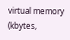virtual memory          (kbytes,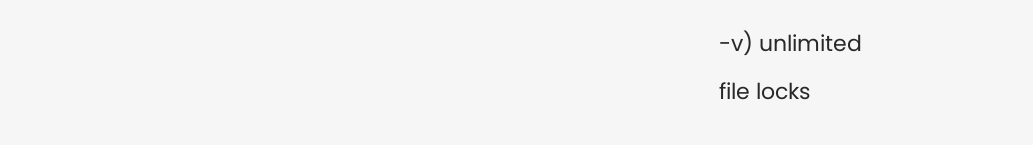-v) unlimited
file locks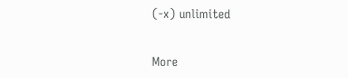(-x) unlimited


More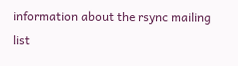information about the rsync mailing list